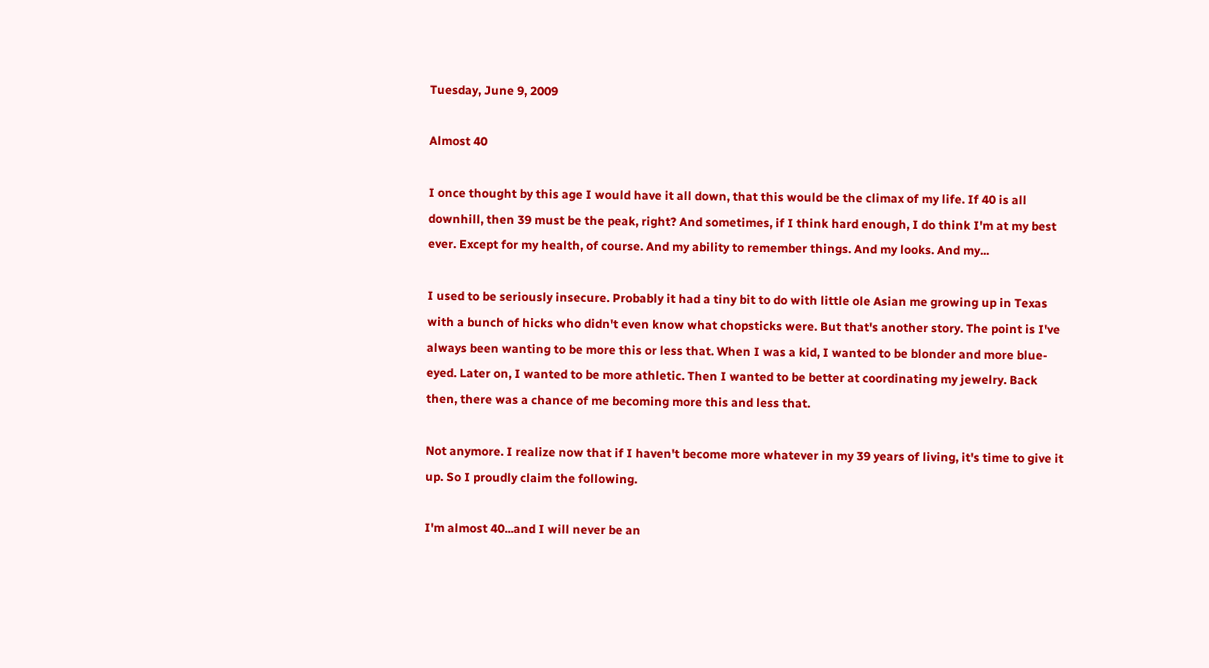Tuesday, June 9, 2009

Almost 40

I once thought by this age I would have it all down, that this would be the climax of my life. If 40 is all downhill, then 39 must be the peak, right? And sometimes, if I think hard enough, I do think I'm at my best ever. Except for my health, of course. And my ability to remember things. And my looks. And my...

I used to be seriously insecure. Probably it had a tiny bit to do with little ole Asian me growing up in Texas with a bunch of hicks who didn't even know what chopsticks were. But that's another story. The point is I've always been wanting to be more this or less that. When I was a kid, I wanted to be blonder and more blue-eyed. Later on, I wanted to be more athletic. Then I wanted to be better at coordinating my jewelry. Back then, there was a chance of me becoming more this and less that.

Not anymore. I realize now that if I haven't become more whatever in my 39 years of living, it's time to give it up. So I proudly claim the following.

I'm almost 40...and I will never be an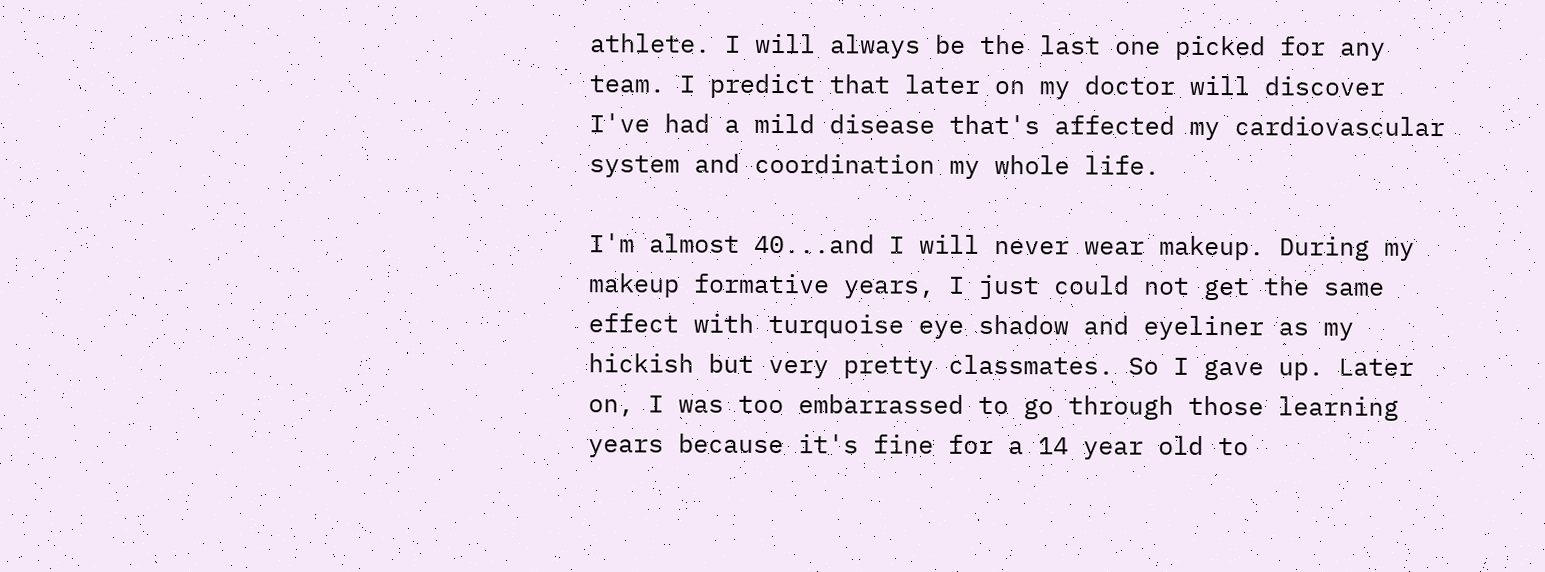athlete. I will always be the last one picked for any team. I predict that later on my doctor will discover I've had a mild disease that's affected my cardiovascular system and coordination my whole life.

I'm almost 40...and I will never wear makeup. During my makeup formative years, I just could not get the same effect with turquoise eye shadow and eyeliner as my hickish but very pretty classmates. So I gave up. Later on, I was too embarrassed to go through those learning years because it's fine for a 14 year old to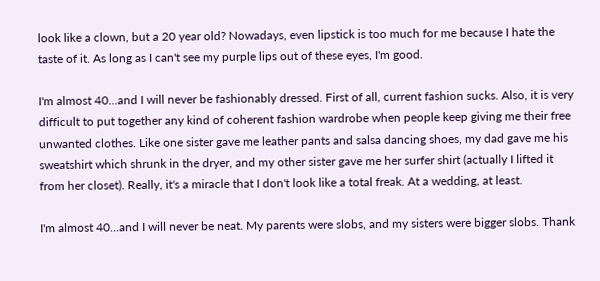look like a clown, but a 20 year old? Nowadays, even lipstick is too much for me because I hate the taste of it. As long as I can't see my purple lips out of these eyes, I'm good.

I'm almost 40...and I will never be fashionably dressed. First of all, current fashion sucks. Also, it is very difficult to put together any kind of coherent fashion wardrobe when people keep giving me their free unwanted clothes. Like one sister gave me leather pants and salsa dancing shoes, my dad gave me his sweatshirt which shrunk in the dryer, and my other sister gave me her surfer shirt (actually I lifted it from her closet). Really, it's a miracle that I don't look like a total freak. At a wedding, at least.

I'm almost 40...and I will never be neat. My parents were slobs, and my sisters were bigger slobs. Thank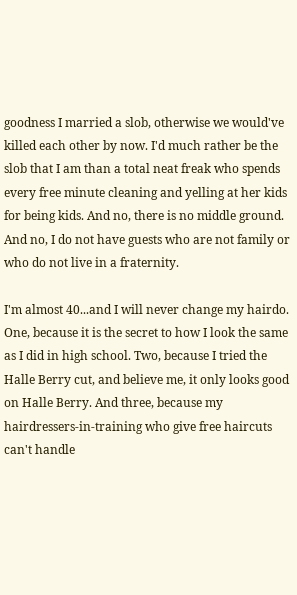goodness I married a slob, otherwise we would've killed each other by now. I'd much rather be the slob that I am than a total neat freak who spends every free minute cleaning and yelling at her kids for being kids. And no, there is no middle ground. And no, I do not have guests who are not family or who do not live in a fraternity.

I'm almost 40...and I will never change my hairdo. One, because it is the secret to how I look the same as I did in high school. Two, because I tried the Halle Berry cut, and believe me, it only looks good on Halle Berry. And three, because my hairdressers-in-training who give free haircuts can't handle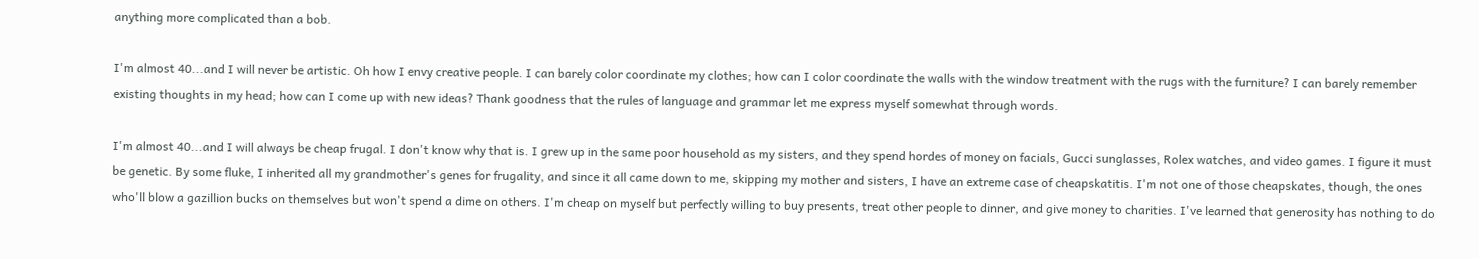anything more complicated than a bob.

I'm almost 40...and I will never be artistic. Oh how I envy creative people. I can barely color coordinate my clothes; how can I color coordinate the walls with the window treatment with the rugs with the furniture? I can barely remember existing thoughts in my head; how can I come up with new ideas? Thank goodness that the rules of language and grammar let me express myself somewhat through words.

I'm almost 40...and I will always be cheap frugal. I don't know why that is. I grew up in the same poor household as my sisters, and they spend hordes of money on facials, Gucci sunglasses, Rolex watches, and video games. I figure it must be genetic. By some fluke, I inherited all my grandmother's genes for frugality, and since it all came down to me, skipping my mother and sisters, I have an extreme case of cheapskatitis. I'm not one of those cheapskates, though, the ones who'll blow a gazillion bucks on themselves but won't spend a dime on others. I'm cheap on myself but perfectly willing to buy presents, treat other people to dinner, and give money to charities. I've learned that generosity has nothing to do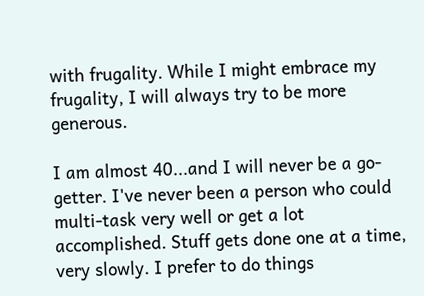with frugality. While I might embrace my frugality, I will always try to be more generous.

I am almost 40...and I will never be a go-getter. I've never been a person who could multi-task very well or get a lot accomplished. Stuff gets done one at a time, very slowly. I prefer to do things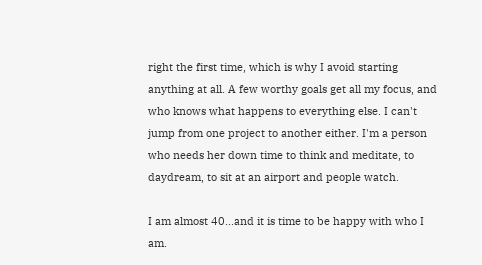right the first time, which is why I avoid starting anything at all. A few worthy goals get all my focus, and who knows what happens to everything else. I can't jump from one project to another either. I'm a person who needs her down time to think and meditate, to daydream, to sit at an airport and people watch.

I am almost 40...and it is time to be happy with who I am.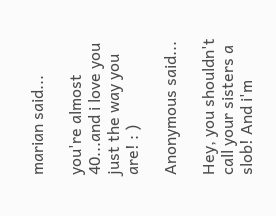marian said...

you're almost 40...and i love you just the way you are! : )

Anonymous said...

Hey, you shouldn't call your sisters a slob! And i'm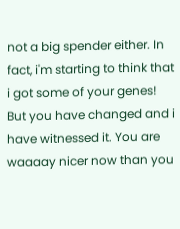not a big spender either. In fact, i'm starting to think that i got some of your genes! But you have changed and i have witnessed it. You are waaaay nicer now than you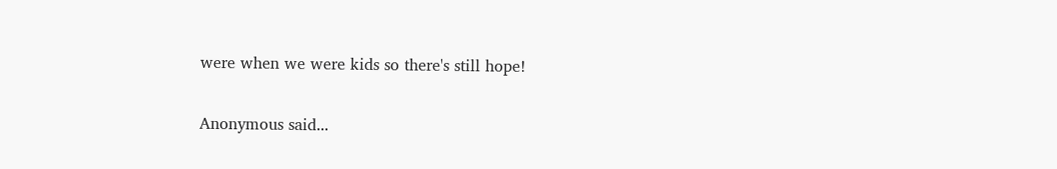were when we were kids so there's still hope!

Anonymous said...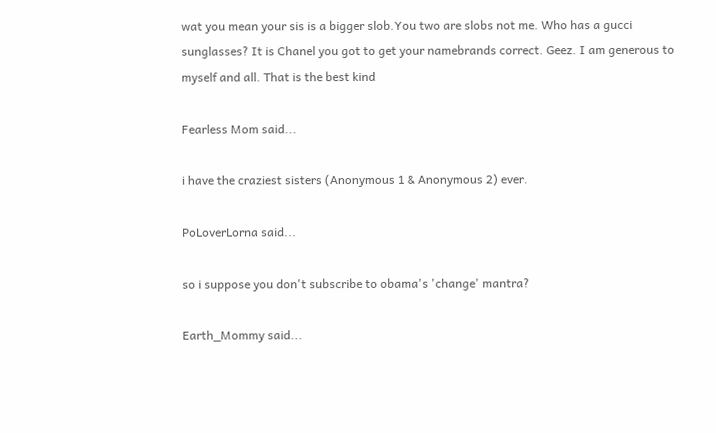wat you mean your sis is a bigger slob.You two are slobs not me. Who has a gucci sunglasses? It is Chanel you got to get your namebrands correct. Geez. I am generous to myself and all. That is the best kind

Fearless Mom said...

i have the craziest sisters (Anonymous 1 & Anonymous 2) ever.

PoLoverLorna said...

so i suppose you don't subscribe to obama's 'change' mantra?

Earth_Mommy said...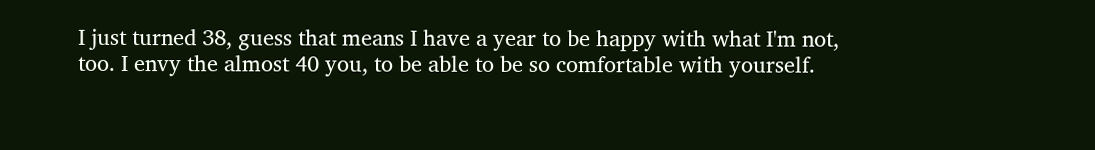I just turned 38, guess that means I have a year to be happy with what I'm not, too. I envy the almost 40 you, to be able to be so comfortable with yourself.